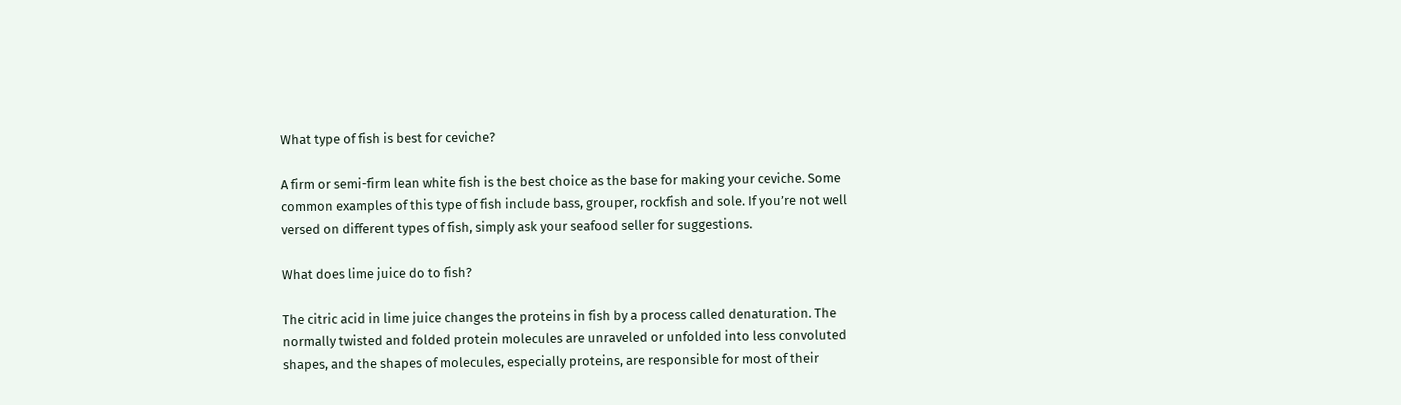What type of fish is best for ceviche?

A firm or semi-firm lean white fish is the best choice as the base for making your ceviche. Some common examples of this type of fish include bass, grouper, rockfish and sole. If you’re not well versed on different types of fish, simply ask your seafood seller for suggestions.

What does lime juice do to fish?

The citric acid in lime juice changes the proteins in fish by a process called denaturation. The normally twisted and folded protein molecules are unraveled or unfolded into less convoluted shapes, and the shapes of molecules, especially proteins, are responsible for most of their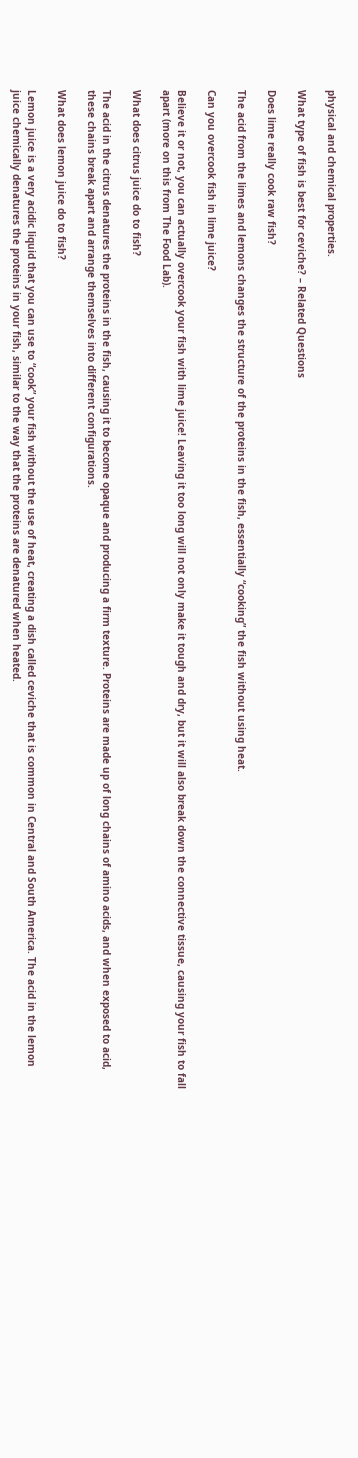physical and chemical properties.

What type of fish is best for ceviche? – Related Questions

Does lime really cook raw fish?

The acid from the limes and lemons changes the structure of the proteins in the fish, essentially “cooking” the fish without using heat.

Can you overcook fish in lime juice?

Believe it or not, you can actually overcook your fish with lime juice! Leaving it too long will not only make it tough and dry, but it will also break down the connective tissue, causing your fish to fall apart (more on this from The Food Lab).

What does citrus juice do to fish?

The acid in the citrus denatures the proteins in the fish, causing it to become opaque and producing a firm texture. Proteins are made up of long chains of amino acids, and when exposed to acid, these chains break apart and arrange themselves into different configurations.

What does lemon juice do to fish?

Lemon juice is a very acidic liquid that you can use to “cook” your fish without the use of heat, creating a dish called ceviche that is common in Central and South America. The acid in the lemon juice chemically denatures the proteins in your fish, similar to the way that the proteins are denatured when heated.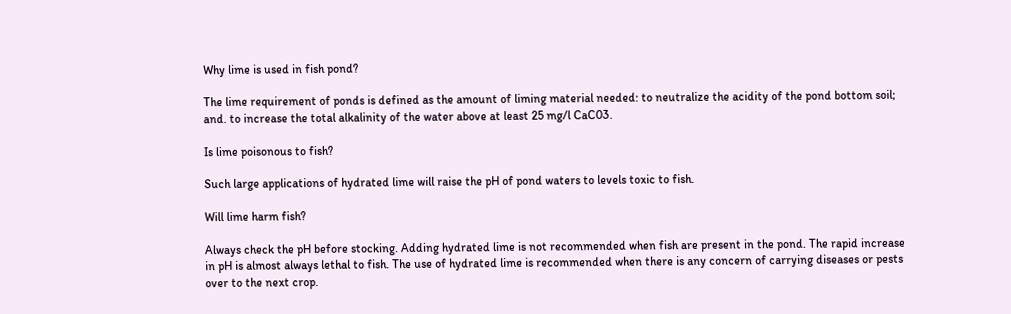Why lime is used in fish pond?

The lime requirement of ponds is defined as the amount of liming material needed: to neutralize the acidity of the pond bottom soil; and. to increase the total alkalinity of the water above at least 25 mg/l CaC03.

Is lime poisonous to fish?

Such large applications of hydrated lime will raise the pH of pond waters to levels toxic to fish.

Will lime harm fish?

Always check the pH before stocking. Adding hydrated lime is not recommended when fish are present in the pond. The rapid increase in pH is almost always lethal to fish. The use of hydrated lime is recommended when there is any concern of carrying diseases or pests over to the next crop.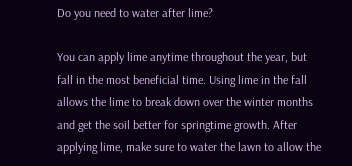Do you need to water after lime?

You can apply lime anytime throughout the year, but fall in the most beneficial time. Using lime in the fall allows the lime to break down over the winter months and get the soil better for springtime growth. After applying lime, make sure to water the lawn to allow the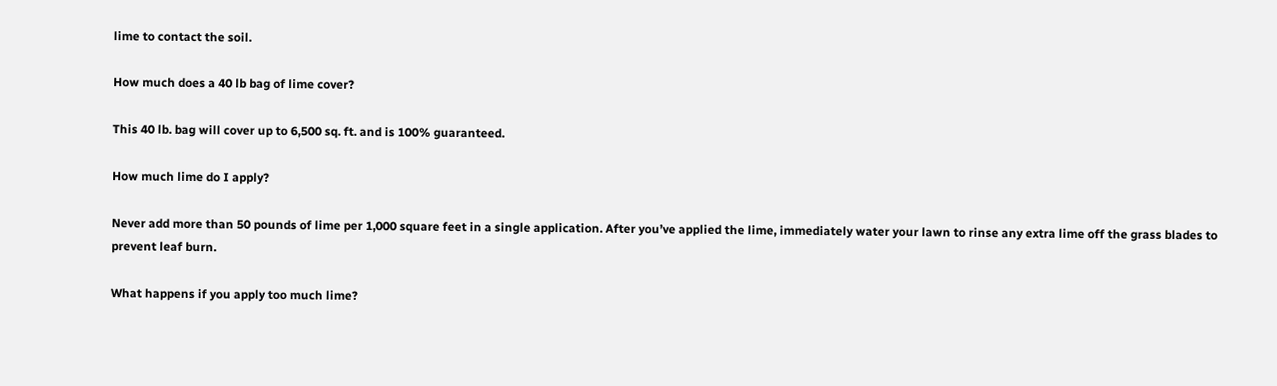lime to contact the soil.

How much does a 40 lb bag of lime cover?

This 40 lb. bag will cover up to 6,500 sq. ft. and is 100% guaranteed.

How much lime do I apply?

Never add more than 50 pounds of lime per 1,000 square feet in a single application. After you’ve applied the lime, immediately water your lawn to rinse any extra lime off the grass blades to prevent leaf burn.

What happens if you apply too much lime?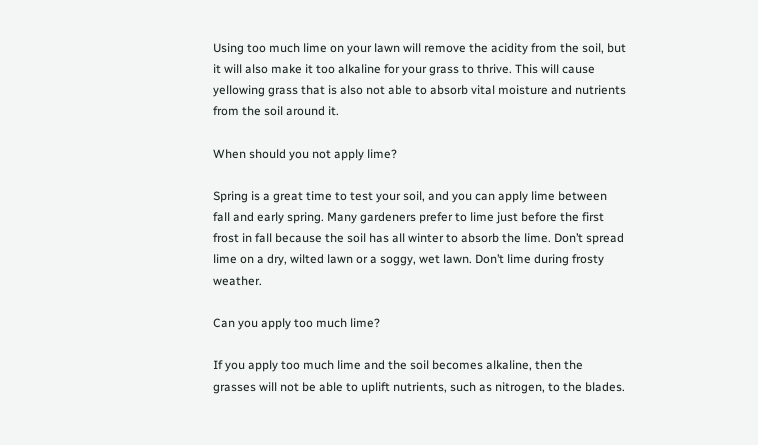Using too much lime on your lawn will remove the acidity from the soil, but it will also make it too alkaline for your grass to thrive. This will cause yellowing grass that is also not able to absorb vital moisture and nutrients from the soil around it.

When should you not apply lime?

Spring is a great time to test your soil, and you can apply lime between fall and early spring. Many gardeners prefer to lime just before the first frost in fall because the soil has all winter to absorb the lime. Don’t spread lime on a dry, wilted lawn or a soggy, wet lawn. Don’t lime during frosty weather.

Can you apply too much lime?

If you apply too much lime and the soil becomes alkaline, then the grasses will not be able to uplift nutrients, such as nitrogen, to the blades.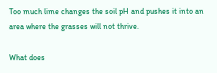Too much lime changes the soil pH and pushes it into an area where the grasses will not thrive.

What does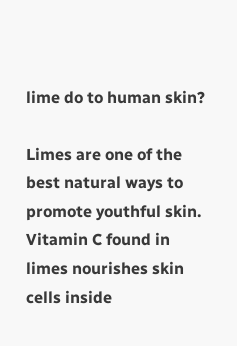lime do to human skin?

Limes are one of the best natural ways to promote youthful skin. Vitamin C found in limes nourishes skin cells inside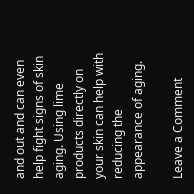and out and can even help fight signs of skin aging. Using lime products directly on your skin can help with reducing the appearance of aging.

Leave a Comment